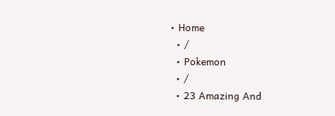• Home
  • /
  • Pokemon
  • /
  • 23 Amazing And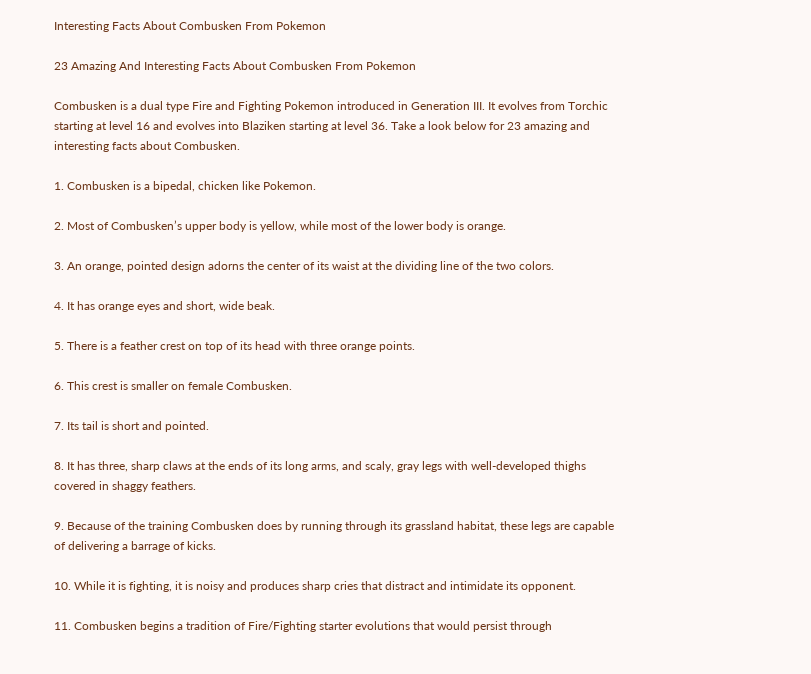Interesting Facts About Combusken From Pokemon

23 Amazing And Interesting Facts About Combusken From Pokemon

Combusken is a dual type Fire and Fighting Pokemon introduced in Generation III. It evolves from Torchic starting at level 16 and evolves into Blaziken starting at level 36. Take a look below for 23 amazing and interesting facts about Combusken.

1. Combusken is a bipedal, chicken like Pokemon.

2. Most of Combusken’s upper body is yellow, while most of the lower body is orange.

3. An orange, pointed design adorns the center of its waist at the dividing line of the two colors.

4. It has orange eyes and short, wide beak.

5. There is a feather crest on top of its head with three orange points.

6. This crest is smaller on female Combusken.

7. Its tail is short and pointed.

8. It has three, sharp claws at the ends of its long arms, and scaly, gray legs with well-developed thighs covered in shaggy feathers.

9. Because of the training Combusken does by running through its grassland habitat, these legs are capable of delivering a barrage of kicks.

10. While it is fighting, it is noisy and produces sharp cries that distract and intimidate its opponent.

11. Combusken begins a tradition of Fire/Fighting starter evolutions that would persist through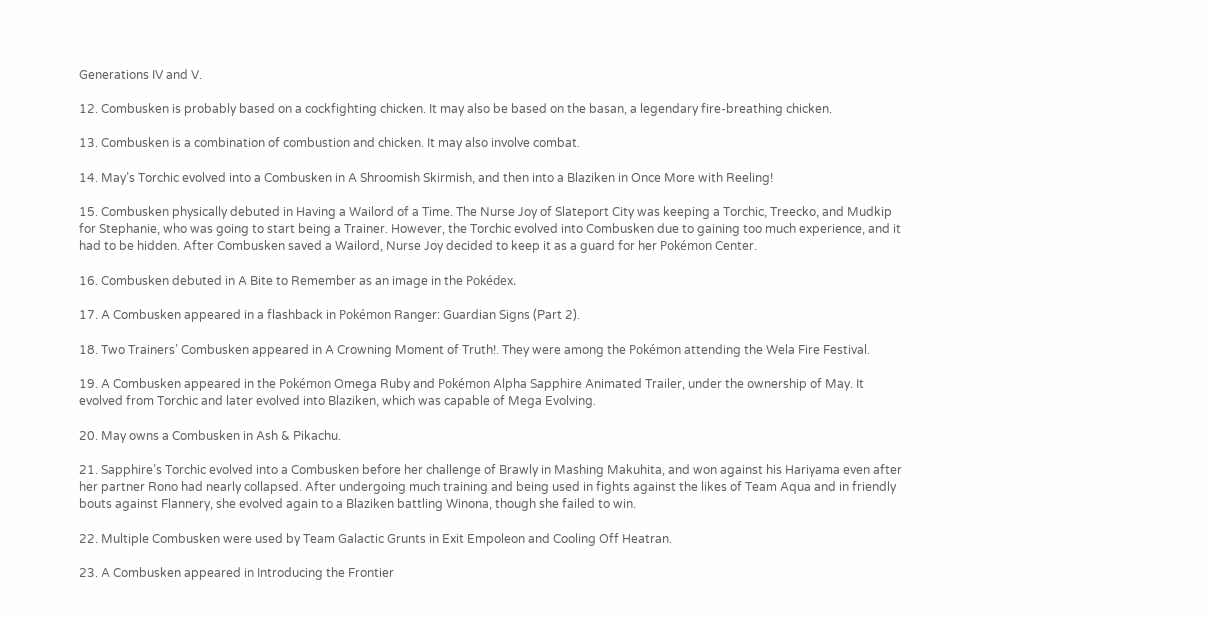Generations IV and V.

12. Combusken is probably based on a cockfighting chicken. It may also be based on the basan, a legendary fire-breathing chicken.

13. Combusken is a combination of combustion and chicken. It may also involve combat.

14. May’s Torchic evolved into a Combusken in A Shroomish Skirmish, and then into a Blaziken in Once More with Reeling!

15. Combusken physically debuted in Having a Wailord of a Time. The Nurse Joy of Slateport City was keeping a Torchic, Treecko, and Mudkip for Stephanie, who was going to start being a Trainer. However, the Torchic evolved into Combusken due to gaining too much experience, and it had to be hidden. After Combusken saved a Wailord, Nurse Joy decided to keep it as a guard for her Pokémon Center.

16. Combusken debuted in A Bite to Remember as an image in the Pokédex.

17. A Combusken appeared in a flashback in Pokémon Ranger: Guardian Signs (Part 2).

18. Two Trainers’ Combusken appeared in A Crowning Moment of Truth!. They were among the Pokémon attending the Wela Fire Festival.

19. A Combusken appeared in the Pokémon Omega Ruby and Pokémon Alpha Sapphire Animated Trailer, under the ownership of May. It evolved from Torchic and later evolved into Blaziken, which was capable of Mega Evolving.

20. May owns a Combusken in Ash & Pikachu.

21. Sapphire’s Torchic evolved into a Combusken before her challenge of Brawly in Mashing Makuhita, and won against his Hariyama even after her partner Rono had nearly collapsed. After undergoing much training and being used in fights against the likes of Team Aqua and in friendly bouts against Flannery, she evolved again to a Blaziken battling Winona, though she failed to win.

22. Multiple Combusken were used by Team Galactic Grunts in Exit Empoleon and Cooling Off Heatran.

23. A Combusken appeared in Introducing the Frontier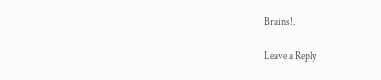Brains!.

Leave a Reply